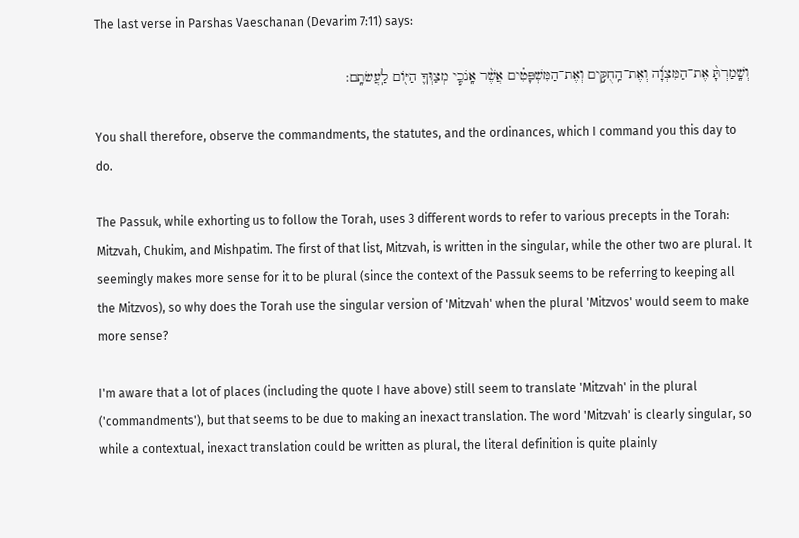The last verse in Parshas Vaeschanan (Devarim 7:11) says:

וְשָֽׁמַרְתָּ֨ אֶת־הַמִּצְוָ֜ה וְאֶת־הַֽחֻקִּ֣ים וְאֶת־הַמִּשְׁפָּטִ֗ים אֲשֶׁ֨ר אָֽנֹכִ֧י מְצַוְּךָ֛ הַיּ֖וֹם לַֽעֲשׂתָֽם:

You shall therefore, observe the commandments, the statutes, and the ordinances, which I command you this day to do.

The Passuk, while exhorting us to follow the Torah, uses 3 different words to refer to various precepts in the Torah: Mitzvah, Chukim, and Mishpatim. The first of that list, Mitzvah, is written in the singular, while the other two are plural. It seemingly makes more sense for it to be plural (since the context of the Passuk seems to be referring to keeping all the Mitzvos), so why does the Torah use the singular version of 'Mitzvah' when the plural 'Mitzvos' would seem to make more sense?

I'm aware that a lot of places (including the quote I have above) still seem to translate 'Mitzvah' in the plural ('commandments'), but that seems to be due to making an inexact translation. The word 'Mitzvah' is clearly singular, so while a contextual, inexact translation could be written as plural, the literal definition is quite plainly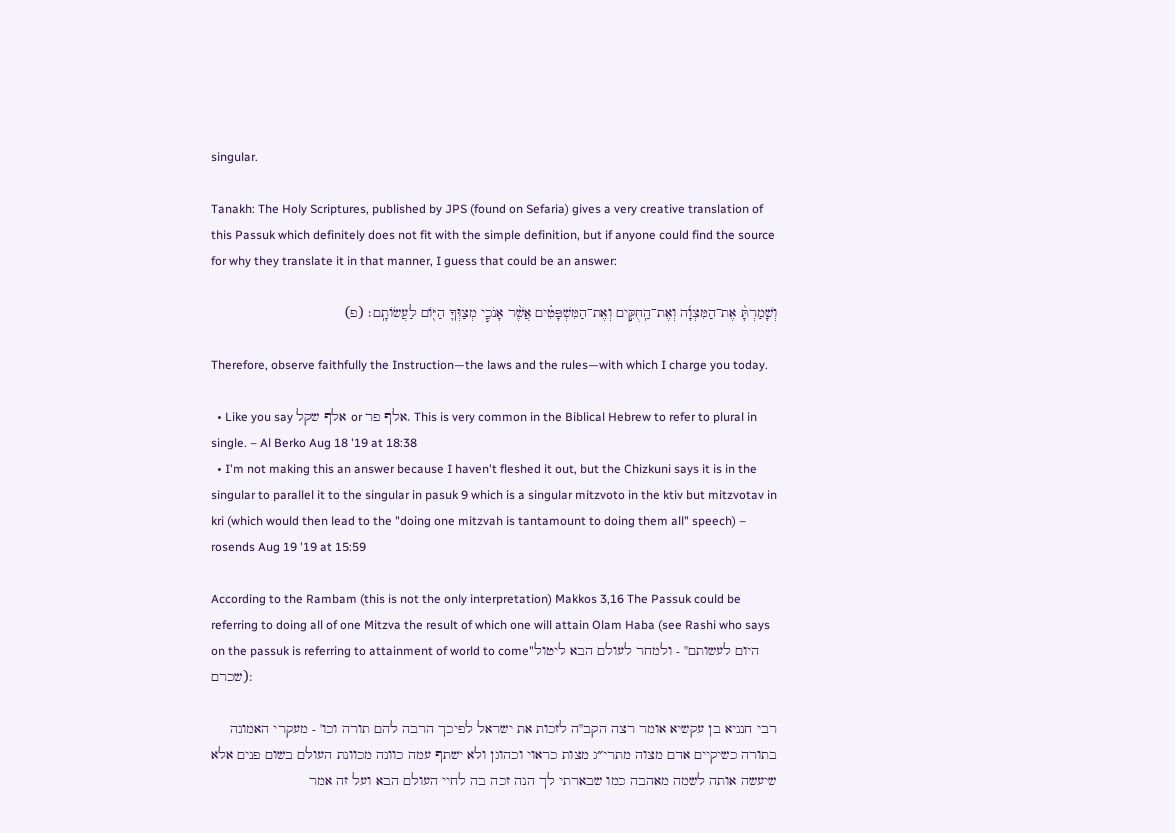singular.

Tanakh: The Holy Scriptures, published by JPS (found on Sefaria) gives a very creative translation of this Passuk which definitely does not fit with the simple definition, but if anyone could find the source for why they translate it in that manner, I guess that could be an answer:

וְשָׁמַרְתָּ֨ אֶת־הַמִּצְוָ֜ה וְאֶת־הַֽחֻקִּ֣ים וְאֶת־הַמִּשְׁפָּטִ֗ים אֲשֶׁ֨ר אָנֹכִ֧י מְצַוְּךָ֛ הַיּ֖וֹם לַעֲשׂוֹתָֽם׃ (פ)

Therefore, observe faithfully the Instruction—the laws and the rules—with which I charge you today.

  • Like you say אלף שקל or אלף פר. This is very common in the Biblical Hebrew to refer to plural in single. – Al Berko Aug 18 '19 at 18:38
  • I'm not making this an answer because I haven't fleshed it out, but the Chizkuni says it is in the singular to parallel it to the singular in pasuk 9 which is a singular mitzvoto in the ktiv but mitzvotav in kri (which would then lead to the "doing one mitzvah is tantamount to doing them all" speech) – rosends Aug 19 '19 at 15:59

According to the Rambam (this is not the only interpretation) Makkos 3,16 The Passuk could be referring to doing all of one Mitzva the result of which one will attain Olam Haba (see Rashi who says on the passuk is referring to attainment of world to come"היום לעשותם" - ולמחר לעולם הבא ליטול שכרם):

רבי חנניא בן עקשיא אומר רצה הקב"ה לזכות את ישראל לפיכך הרבה להם תורה וכו' - מעקרי האמונה בתורה כשיקיים אדם מצוה מתרי״ג מצות כראוי וכהוגן ולא ישתף עמה כוונה מכוונת העולם בשום פנים אלא שיעשה אותה לשמה מאהבה כמו שבארתי לך הנה זכה בה לחיי העולם הבא ועל זה אמר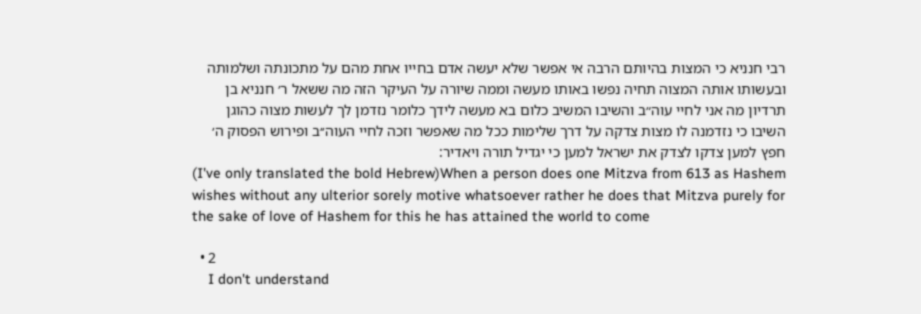רבי חנניא כי המצות בהיותם הרבה אי אפשר שלא יעשה אדם בחייו אחת מהם על מתכונתה ושלמותה ובעשותו אותה המצוה תחיה נפשו באותו מעשה וממה שיורה על העיקר הזה מה ששאל ר׳ חנניא בן תרדיון מה אני לחיי עוה״ב והשיבו המשיב כלום בא מעשה לידך כלומר נזדמן לך לעשות מצוה כהוגן השיבו כי נזדמנה לו מצות צדקה על דרך שלימות ככל מה שאפשר וזכה לחיי העוה׳׳ב ופירוש הפסוק ה׳ חפץ למען צדקו לצדק את ישראל למען כי יגדיל תורה ויאדיר:
(I've only translated the bold Hebrew)When a person does one Mitzva from 613 as Hashem wishes without any ulterior sorely motive whatsoever rather he does that Mitzva purely for the sake of love of Hashem for this he has attained the world to come

  • 2
    I don't understand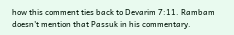how this comment ties back to Devarim 7:11. Rambam doesn't mention that Passuk in his commentary.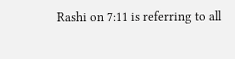Rashi on 7:11 is referring to all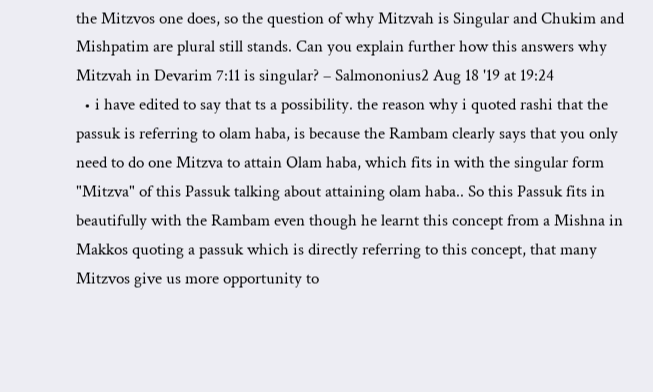the Mitzvos one does, so the question of why Mitzvah is Singular and Chukim and Mishpatim are plural still stands. Can you explain further how this answers why Mitzvah in Devarim 7:11 is singular? – Salmononius2 Aug 18 '19 at 19:24
  • i have edited to say that ts a possibility. the reason why i quoted rashi that the passuk is referring to olam haba, is because the Rambam clearly says that you only need to do one Mitzva to attain Olam haba, which fits in with the singular form "Mitzva" of this Passuk talking about attaining olam haba.. So this Passuk fits in beautifully with the Rambam even though he learnt this concept from a Mishna in Makkos quoting a passuk which is directly referring to this concept, that many Mitzvos give us more opportunity to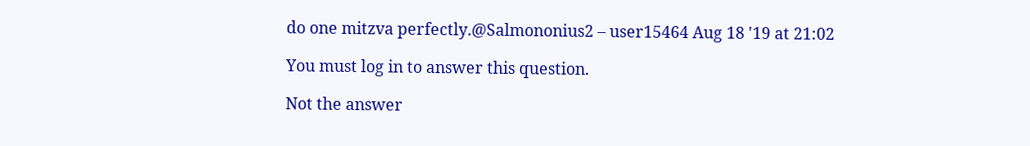do one mitzva perfectly.@Salmononius2 – user15464 Aug 18 '19 at 21:02

You must log in to answer this question.

Not the answer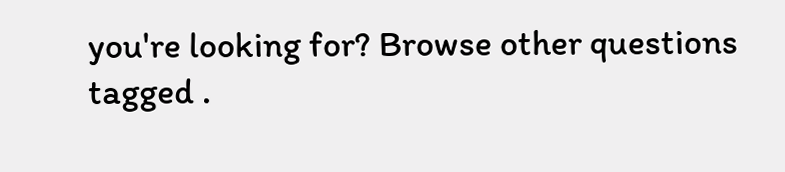you're looking for? Browse other questions tagged .